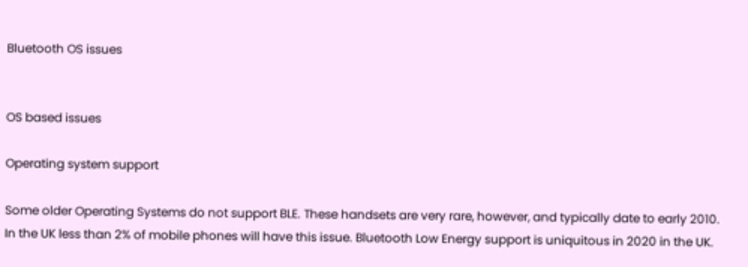Bluetooth OS issues


OS based issues

Operating system support

Some older Operating Systems do not support BLE. These handsets are very rare, however, and typically date to early 2010. In the UK less than 2% of mobile phones will have this issue. Bluetooth Low Energy support is uniquitous in 2020 in the UK.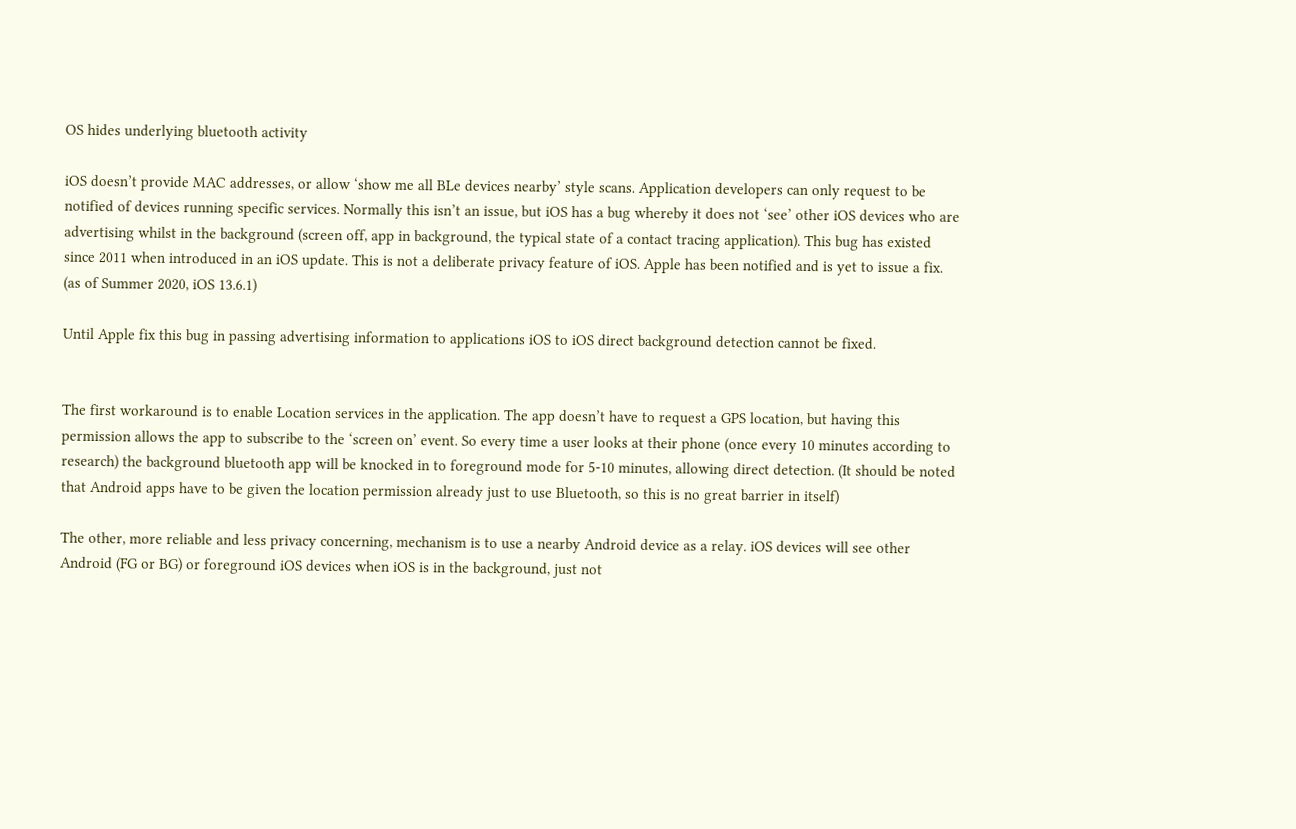OS hides underlying bluetooth activity

iOS doesn’t provide MAC addresses, or allow ‘show me all BLe devices nearby’ style scans. Application developers can only request to be notified of devices running specific services. Normally this isn’t an issue, but iOS has a bug whereby it does not ‘see’ other iOS devices who are advertising whilst in the background (screen off, app in background, the typical state of a contact tracing application). This bug has existed since 2011 when introduced in an iOS update. This is not a deliberate privacy feature of iOS. Apple has been notified and is yet to issue a fix. (as of Summer 2020, iOS 13.6.1)

Until Apple fix this bug in passing advertising information to applications iOS to iOS direct background detection cannot be fixed.


The first workaround is to enable Location services in the application. The app doesn’t have to request a GPS location, but having this permission allows the app to subscribe to the ‘screen on’ event. So every time a user looks at their phone (once every 10 minutes according to research) the background bluetooth app will be knocked in to foreground mode for 5-10 minutes, allowing direct detection. (It should be noted that Android apps have to be given the location permission already just to use Bluetooth, so this is no great barrier in itself)

The other, more reliable and less privacy concerning, mechanism is to use a nearby Android device as a relay. iOS devices will see other Android (FG or BG) or foreground iOS devices when iOS is in the background, just not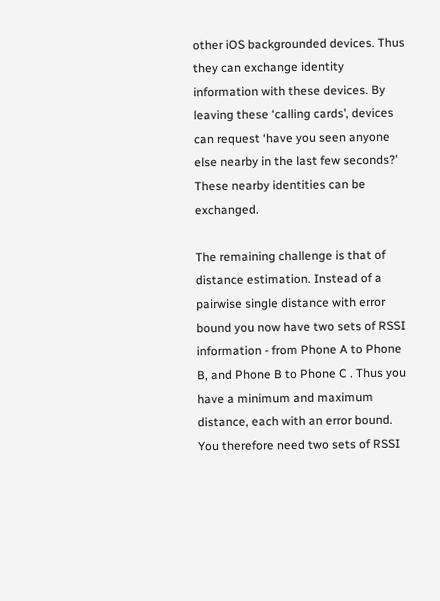other iOS backgrounded devices. Thus they can exchange identity information with these devices. By leaving these ‘calling cards’, devices can request ‘have you seen anyone else nearby in the last few seconds?’ These nearby identities can be exchanged.

The remaining challenge is that of distance estimation. Instead of a pairwise single distance with error bound you now have two sets of RSSI information - from Phone A to Phone B, and Phone B to Phone C . Thus you have a minimum and maximum distance, each with an error bound. You therefore need two sets of RSSI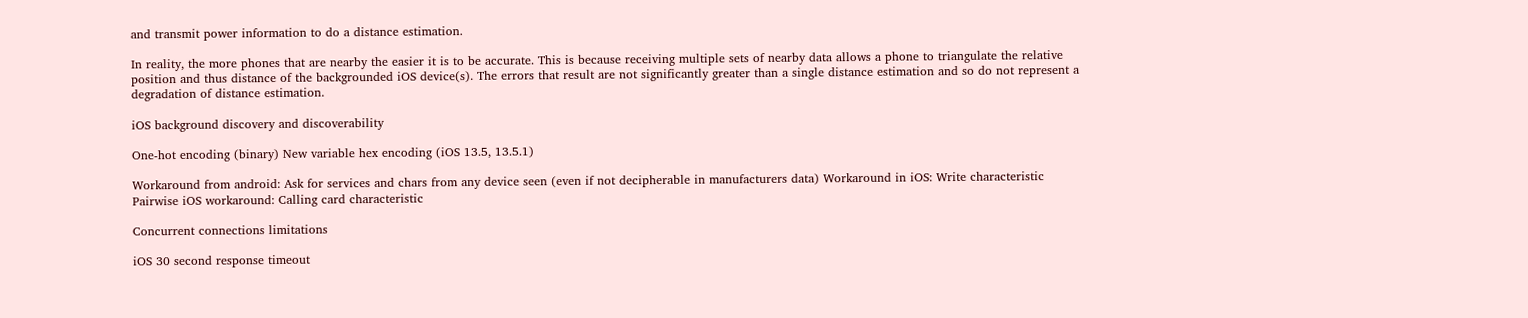and transmit power information to do a distance estimation.

In reality, the more phones that are nearby the easier it is to be accurate. This is because receiving multiple sets of nearby data allows a phone to triangulate the relative position and thus distance of the backgrounded iOS device(s). The errors that result are not significantly greater than a single distance estimation and so do not represent a degradation of distance estimation.

iOS background discovery and discoverability

One-hot encoding (binary) New variable hex encoding (iOS 13.5, 13.5.1)

Workaround from android: Ask for services and chars from any device seen (even if not decipherable in manufacturers data) Workaround in iOS: Write characteristic Pairwise iOS workaround: Calling card characteristic

Concurrent connections limitations

iOS 30 second response timeout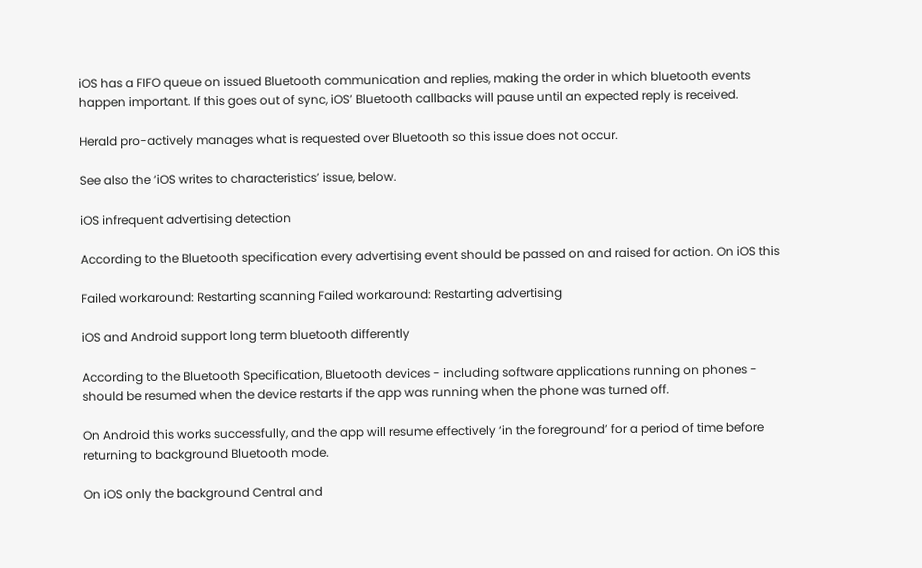iOS has a FIFO queue on issued Bluetooth communication and replies, making the order in which bluetooth events happen important. If this goes out of sync, iOS’ Bluetooth callbacks will pause until an expected reply is received.

Herald pro-actively manages what is requested over Bluetooth so this issue does not occur.

See also the ‘iOS writes to characteristics’ issue, below.

iOS infrequent advertising detection

According to the Bluetooth specification every advertising event should be passed on and raised for action. On iOS this

Failed workaround: Restarting scanning Failed workaround: Restarting advertising

iOS and Android support long term bluetooth differently

According to the Bluetooth Specification, Bluetooth devices - including software applications running on phones - should be resumed when the device restarts if the app was running when the phone was turned off.

On Android this works successfully, and the app will resume effectively ‘in the foreground’ for a period of time before returning to background Bluetooth mode.

On iOS only the background Central and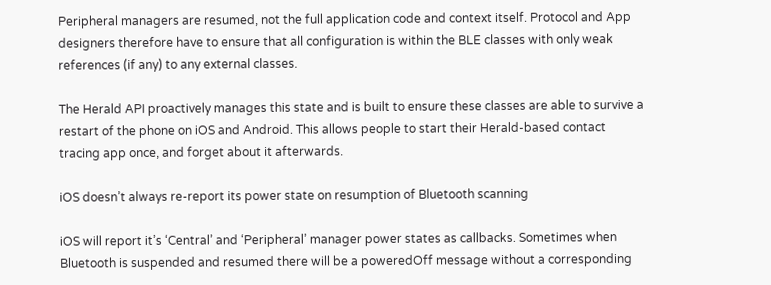Peripheral managers are resumed, not the full application code and context itself. Protocol and App designers therefore have to ensure that all configuration is within the BLE classes with only weak references (if any) to any external classes.

The Herald API proactively manages this state and is built to ensure these classes are able to survive a restart of the phone on iOS and Android. This allows people to start their Herald-based contact tracing app once, and forget about it afterwards.

iOS doesn’t always re-report its power state on resumption of Bluetooth scanning

iOS will report it’s ‘Central’ and ‘Peripheral’ manager power states as callbacks. Sometimes when Bluetooth is suspended and resumed there will be a poweredOff message without a corresponding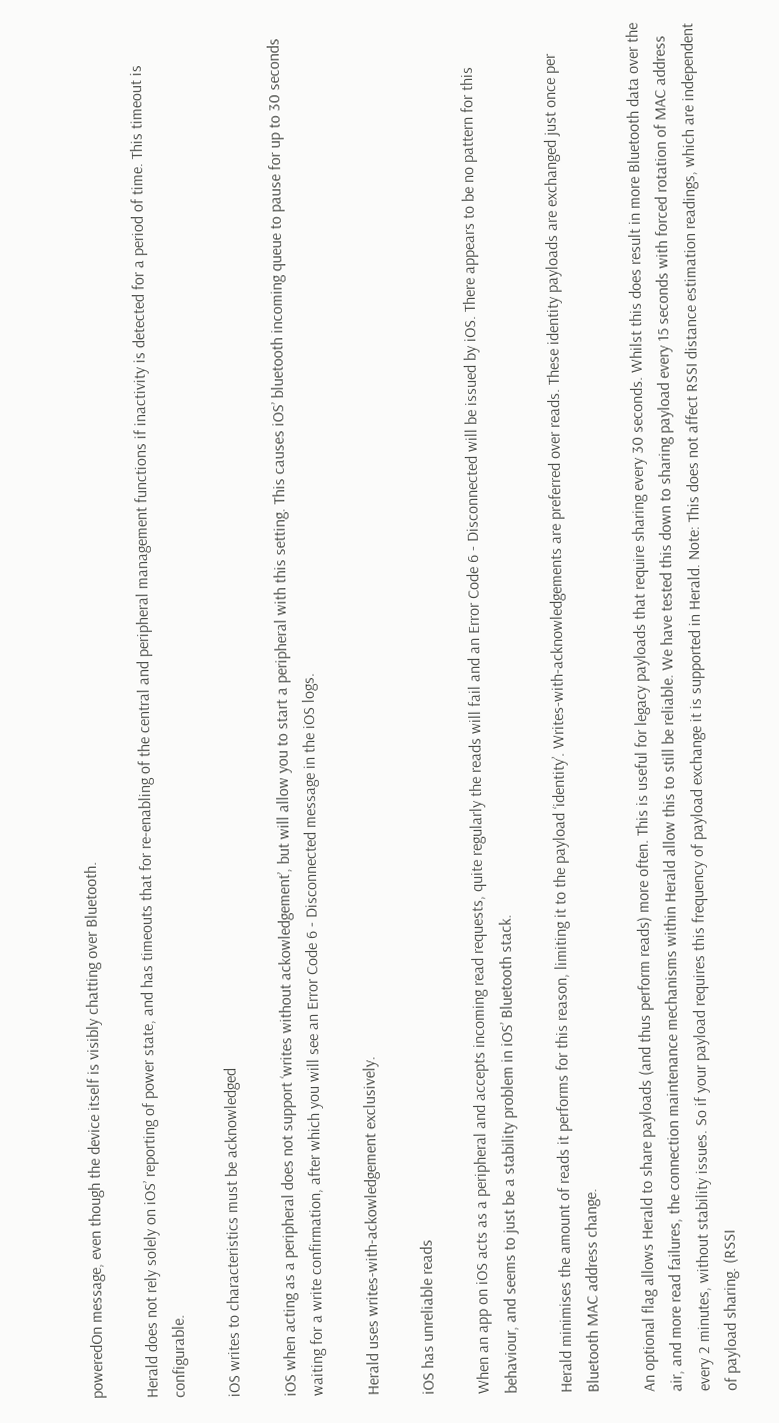poweredOn message, even though the device itself is visibly chatting over Bluetooth.

Herald does not rely solely on iOS’ reporting of power state, and has timeouts that for re-enabling of the central and peripheral management functions if inactivity is detected for a period of time. This timeout is configurable.

iOS writes to characteristics must be acknowledged

iOS when acting as a peripheral does not support ‘writes without ackowledgement’, but will allow you to start a peripheral with this setting. This causes iOS’ bluetooth incoming queue to pause for up to 30 seconds waiting for a write confirmation, after which you will see an Error Code 6 - Disconnected message in the iOS logs.

Herald uses writes-with-ackowledgement exclusively.

iOS has unreliable reads

When an app on iOS acts as a peripheral and accepts incoming read requests, quite regularly the reads will fail and an Error Code 6 - Disconnected will be issued by iOS. There appears to be no pattern for this behaviour, and seems to just be a stability problem in iOS’ Bluetooth stack.

Herald minimises the amount of reads it performs for this reason, limiting it to the payload ‘identity’. Writes-with-acknowledgements are preferred over reads. These identity payloads are exchanged just once per Bluetooth MAC address change.

An optional flag allows Herald to share payloads (and thus perform reads) more often. This is useful for legacy payloads that require sharing every 30 seconds. Whilst this does result in more Bluetooth data over the air, and more read failures, the connection maintenance mechanisms within Herald allow this to still be reliable. We have tested this down to sharing payload every 15 seconds with forced rotation of MAC address every 2 minutes, without stability issues. So if your payload requires this frequency of payload exchange it is supported in Herald. Note: This does not affect RSSI distance estimation readings, which are independent of payload sharing. (RSSI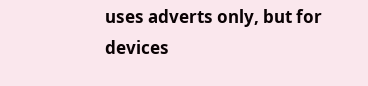uses adverts only, but for devices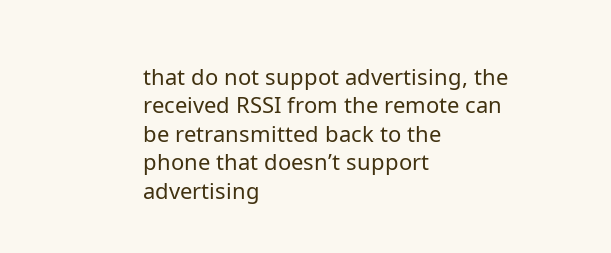that do not suppot advertising, the received RSSI from the remote can be retransmitted back to the phone that doesn’t support advertising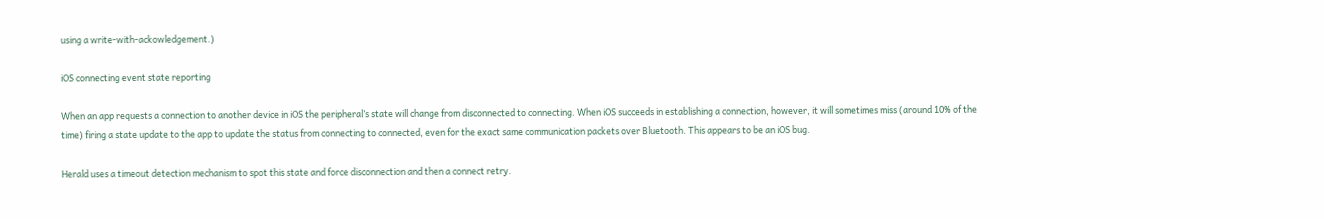using a write-with-ackowledgement.)

iOS connecting event state reporting

When an app requests a connection to another device in iOS the peripheral’s state will change from disconnected to connecting. When iOS succeeds in establishing a connection, however, it will sometimes miss (around 10% of the time) firing a state update to the app to update the status from connecting to connected, even for the exact same communication packets over Bluetooth. This appears to be an iOS bug.

Herald uses a timeout detection mechanism to spot this state and force disconnection and then a connect retry.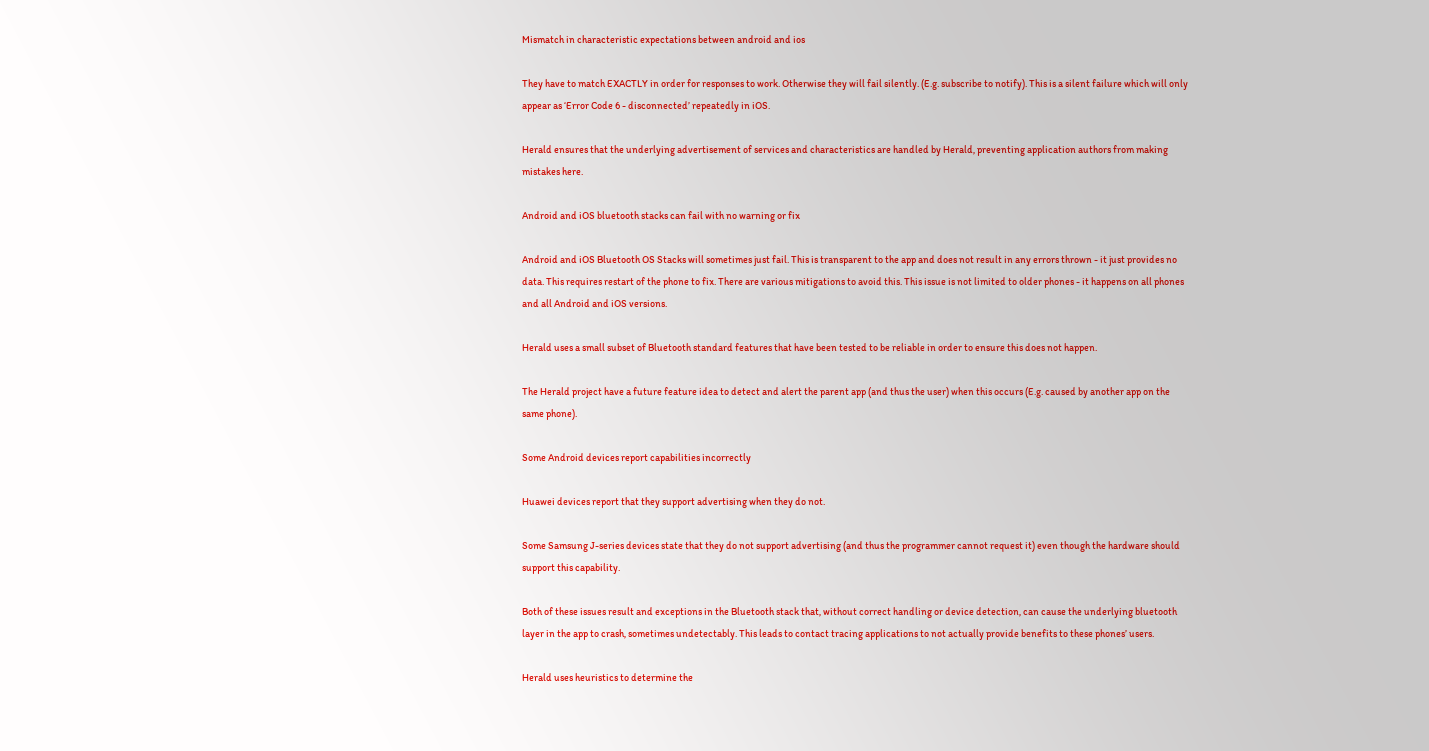Mismatch in characteristic expectations between android and ios

They have to match EXACTLY in order for responses to work. Otherwise they will fail silently. (E.g. subscribe to notify). This is a silent failure which will only appear as ‘Error Code 6 - disconnected’ repeatedly in iOS.

Herald ensures that the underlying advertisement of services and characteristics are handled by Herald, preventing application authors from making mistakes here.

Android and iOS bluetooth stacks can fail with no warning or fix

Android and iOS Bluetooth OS Stacks will sometimes just fail. This is transparent to the app and does not result in any errors thrown - it just provides no data. This requires restart of the phone to fix. There are various mitigations to avoid this. This issue is not limited to older phones - it happens on all phones and all Android and iOS versions.

Herald uses a small subset of Bluetooth standard features that have been tested to be reliable in order to ensure this does not happen.

The Herald project have a future feature idea to detect and alert the parent app (and thus the user) when this occurs (E.g. caused by another app on the same phone).

Some Android devices report capabilities incorrectly

Huawei devices report that they support advertising when they do not.

Some Samsung J-series devices state that they do not support advertising (and thus the programmer cannot request it) even though the hardware should support this capability.

Both of these issues result and exceptions in the Bluetooth stack that, without correct handling or device detection, can cause the underlying bluetooth layer in the app to crash, sometimes undetectably. This leads to contact tracing applications to not actually provide benefits to these phones’ users.

Herald uses heuristics to determine the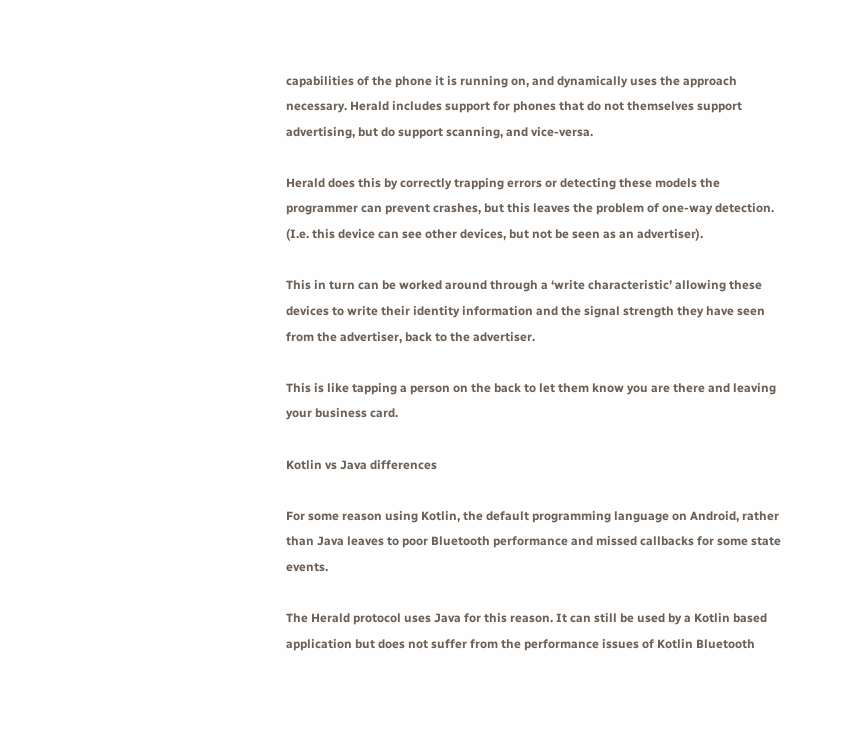capabilities of the phone it is running on, and dynamically uses the approach necessary. Herald includes support for phones that do not themselves support advertising, but do support scanning, and vice-versa.

Herald does this by correctly trapping errors or detecting these models the programmer can prevent crashes, but this leaves the problem of one-way detection. (I.e. this device can see other devices, but not be seen as an advertiser).

This in turn can be worked around through a ‘write characteristic’ allowing these devices to write their identity information and the signal strength they have seen from the advertiser, back to the advertiser.

This is like tapping a person on the back to let them know you are there and leaving your business card.

Kotlin vs Java differences

For some reason using Kotlin, the default programming language on Android, rather than Java leaves to poor Bluetooth performance and missed callbacks for some state events.

The Herald protocol uses Java for this reason. It can still be used by a Kotlin based application but does not suffer from the performance issues of Kotlin Bluetooth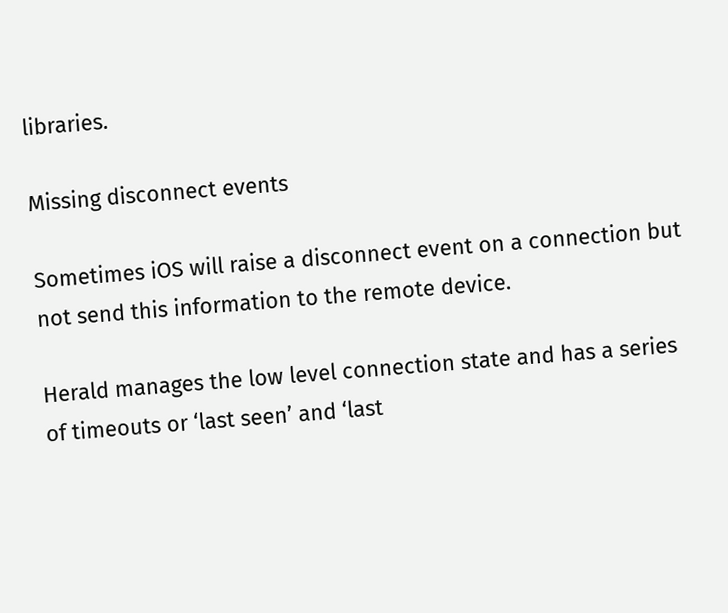libraries.

Missing disconnect events

Sometimes iOS will raise a disconnect event on a connection but not send this information to the remote device.

Herald manages the low level connection state and has a series of timeouts or ‘last seen’ and ‘last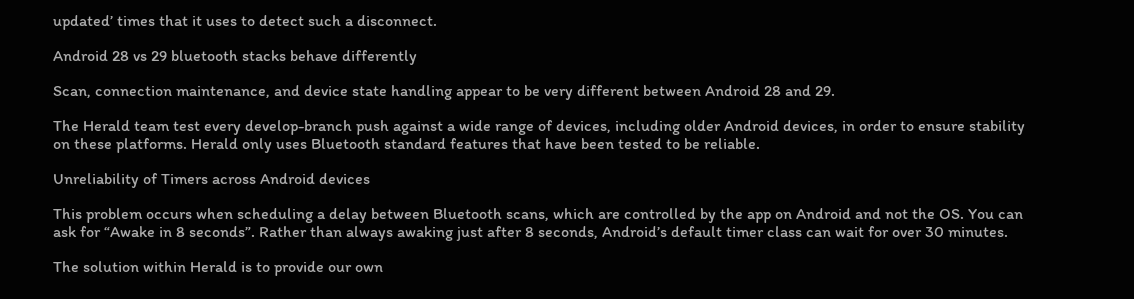updated’ times that it uses to detect such a disconnect.

Android 28 vs 29 bluetooth stacks behave differently

Scan, connection maintenance, and device state handling appear to be very different between Android 28 and 29.

The Herald team test every develop-branch push against a wide range of devices, including older Android devices, in order to ensure stability on these platforms. Herald only uses Bluetooth standard features that have been tested to be reliable.

Unreliability of Timers across Android devices

This problem occurs when scheduling a delay between Bluetooth scans, which are controlled by the app on Android and not the OS. You can ask for “Awake in 8 seconds”. Rather than always awaking just after 8 seconds, Android’s default timer class can wait for over 30 minutes.

The solution within Herald is to provide our own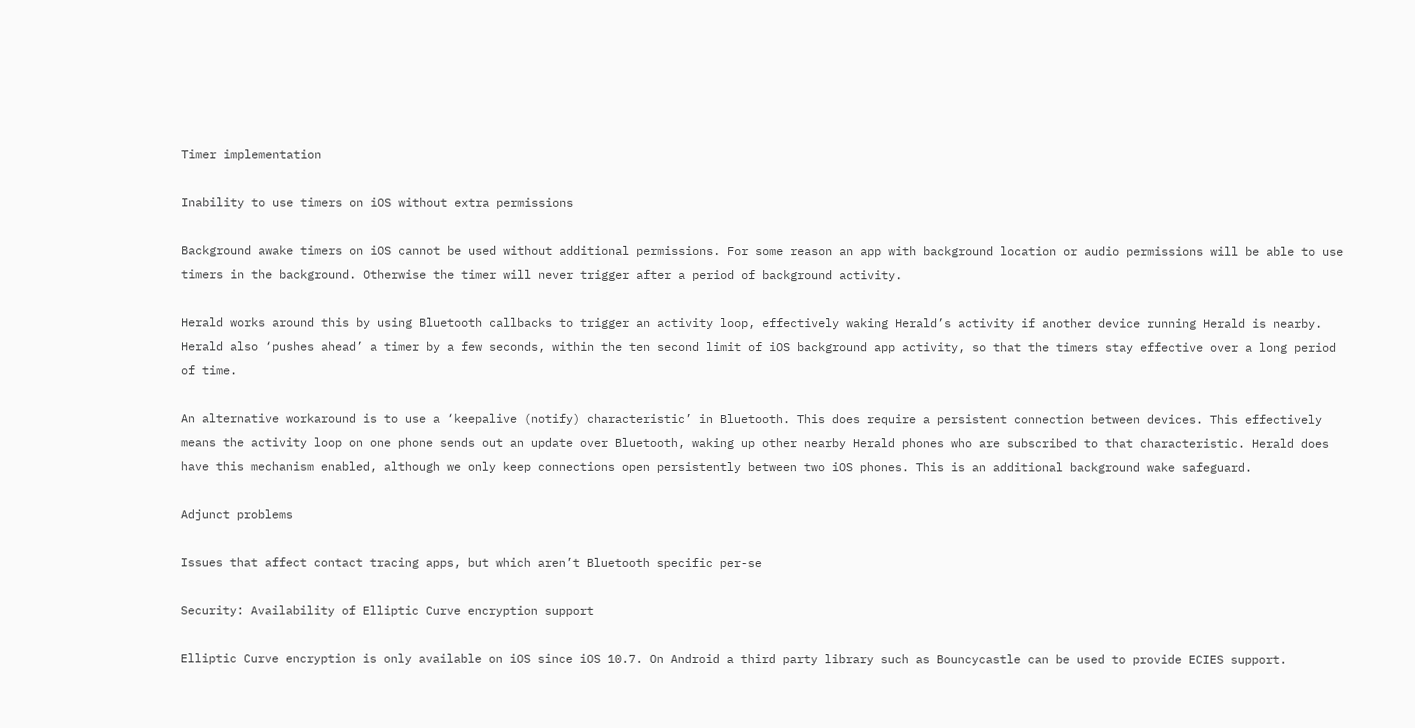Timer implementation

Inability to use timers on iOS without extra permissions

Background awake timers on iOS cannot be used without additional permissions. For some reason an app with background location or audio permissions will be able to use timers in the background. Otherwise the timer will never trigger after a period of background activity.

Herald works around this by using Bluetooth callbacks to trigger an activity loop, effectively waking Herald’s activity if another device running Herald is nearby. Herald also ‘pushes ahead’ a timer by a few seconds, within the ten second limit of iOS background app activity, so that the timers stay effective over a long period of time.

An alternative workaround is to use a ‘keepalive (notify) characteristic’ in Bluetooth. This does require a persistent connection between devices. This effectively means the activity loop on one phone sends out an update over Bluetooth, waking up other nearby Herald phones who are subscribed to that characteristic. Herald does have this mechanism enabled, although we only keep connections open persistently between two iOS phones. This is an additional background wake safeguard.

Adjunct problems

Issues that affect contact tracing apps, but which aren’t Bluetooth specific per-se

Security: Availability of Elliptic Curve encryption support

Elliptic Curve encryption is only available on iOS since iOS 10.7. On Android a third party library such as Bouncycastle can be used to provide ECIES support.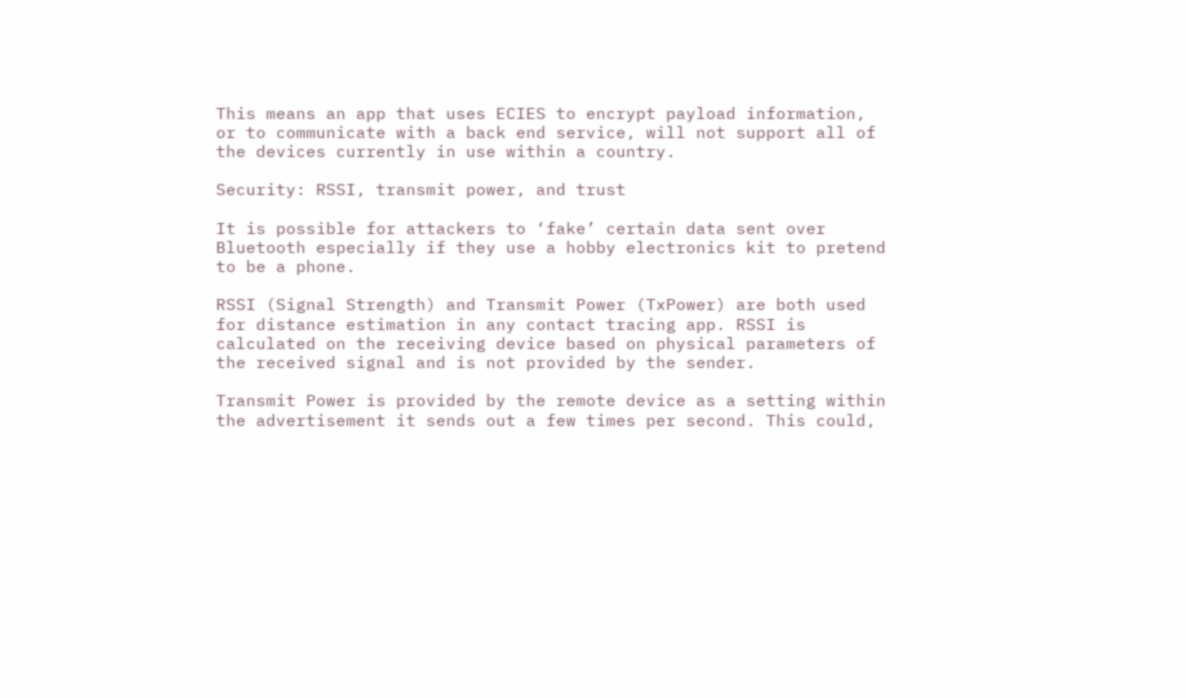This means an app that uses ECIES to encrypt payload information, or to communicate with a back end service, will not support all of the devices currently in use within a country.

Security: RSSI, transmit power, and trust

It is possible for attackers to ‘fake’ certain data sent over Bluetooth especially if they use a hobby electronics kit to pretend to be a phone.

RSSI (Signal Strength) and Transmit Power (TxPower) are both used for distance estimation in any contact tracing app. RSSI is calculated on the receiving device based on physical parameters of the received signal and is not provided by the sender.

Transmit Power is provided by the remote device as a setting within the advertisement it sends out a few times per second. This could,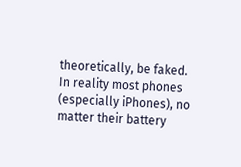theoretically, be faked. In reality most phones (especially iPhones), no matter their battery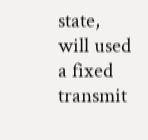state, will used a fixed transmit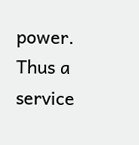power. Thus a service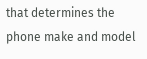that determines the phone make and model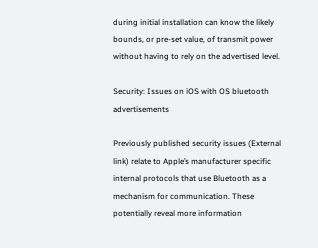during initial installation can know the likely bounds, or pre-set value, of transmit power without having to rely on the advertised level.

Security: Issues on iOS with OS bluetooth advertisements

Previously published security issues (External link) relate to Apple’s manufacturer specific internal protocols that use Bluetooth as a mechanism for communication. These potentially reveal more information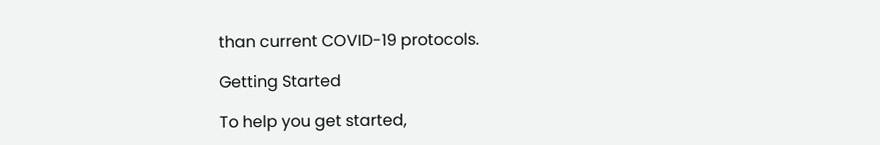than current COVID-19 protocols.

Getting Started

To help you get started,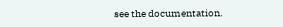see the documentation.